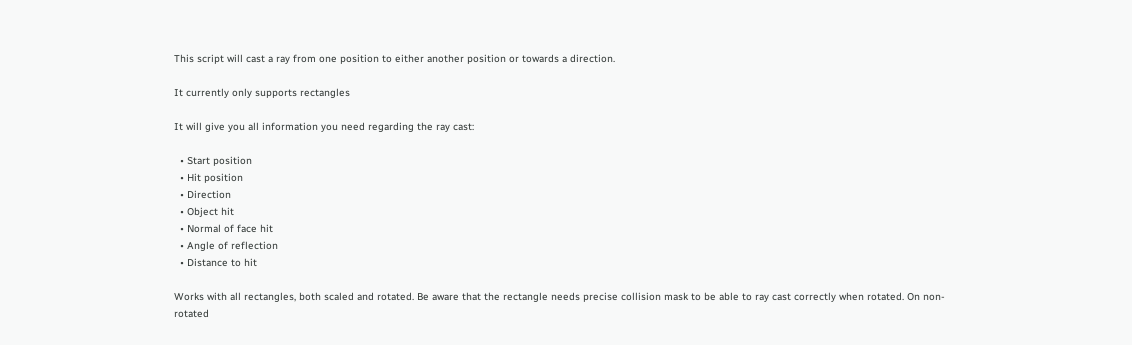This script will cast a ray from one position to either another position or towards a direction.

It currently only supports rectangles

It will give you all information you need regarding the ray cast:

  • Start position
  • Hit position
  • Direction
  • Object hit
  • Normal of face hit
  • Angle of reflection
  • Distance to hit

Works with all rectangles, both scaled and rotated. Be aware that the rectangle needs precise collision mask to be able to ray cast correctly when rotated. On non-rotated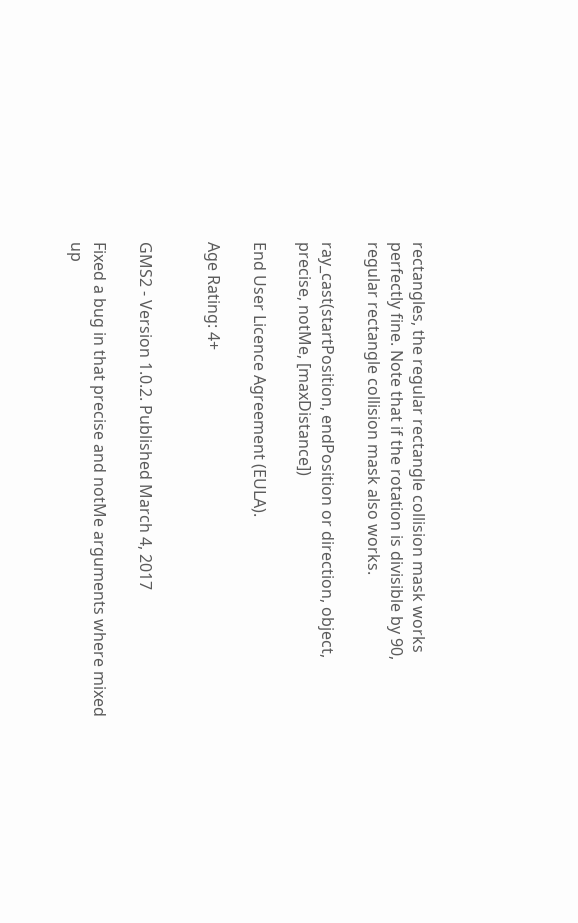rectangles, the regular rectangle collision mask works perfectly fine. Note that if the rotation is divisible by 90, regular rectangle collision mask also works.

ray_cast(startPosition, endPosition or direction, object, precise, notMe, [maxDistance])

End User Licence Agreement (EULA).

Age Rating: 4+


GMS2 - Version 1.0.2. Published March 4, 2017

Fixed a bug in that precise and notMe arguments where mixed up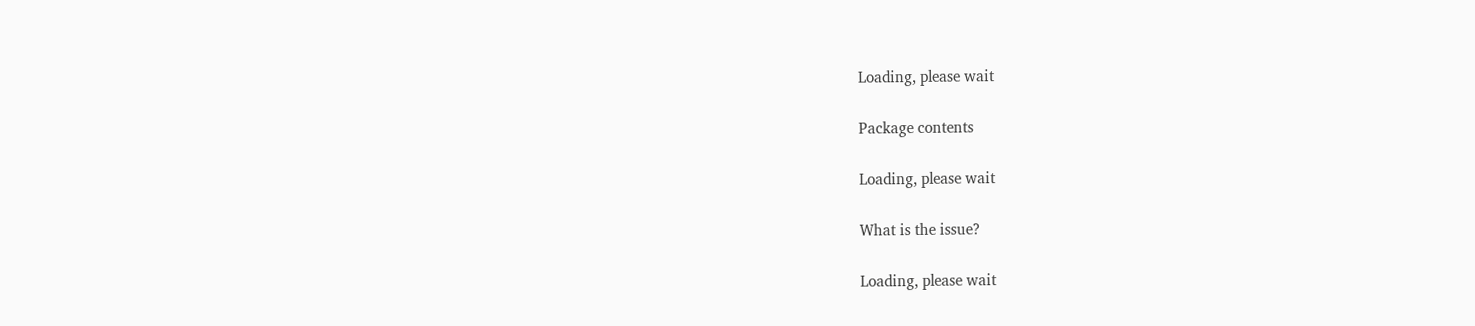Loading, please wait

Package contents

Loading, please wait

What is the issue?

Loading, please wait